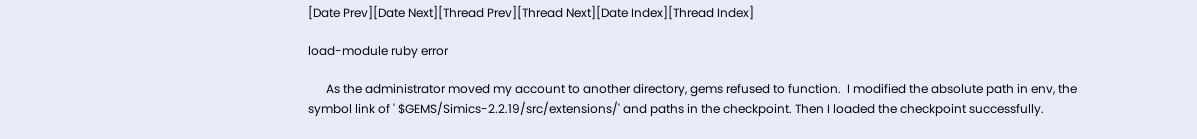[Date Prev][Date Next][Thread Prev][Thread Next][Date Index][Thread Index]

load-module ruby error

      As the administrator moved my account to another directory, gems refused to function.  I modified the absolute path in env, the symbol link of ' $GEMS/Simics-2.2.19/src/extensions/' and paths in the checkpoint. Then I loaded the checkpoint successfully.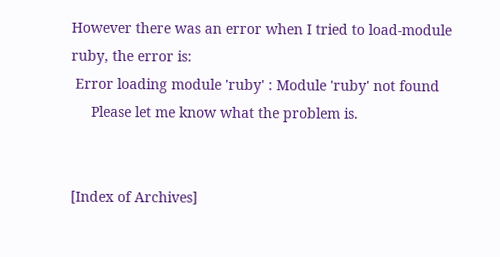However there was an error when I tried to load-module ruby, the error is:
 Error loading module 'ruby' : Module 'ruby' not found
     Please let me know what the problem is.


[Index of Archives]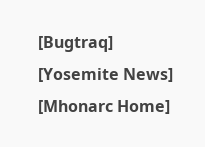[Bugtraq]     [Yosemite News]     [Mhonarc Home]